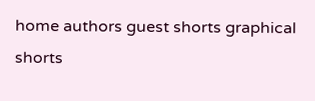home authors guest shorts graphical shorts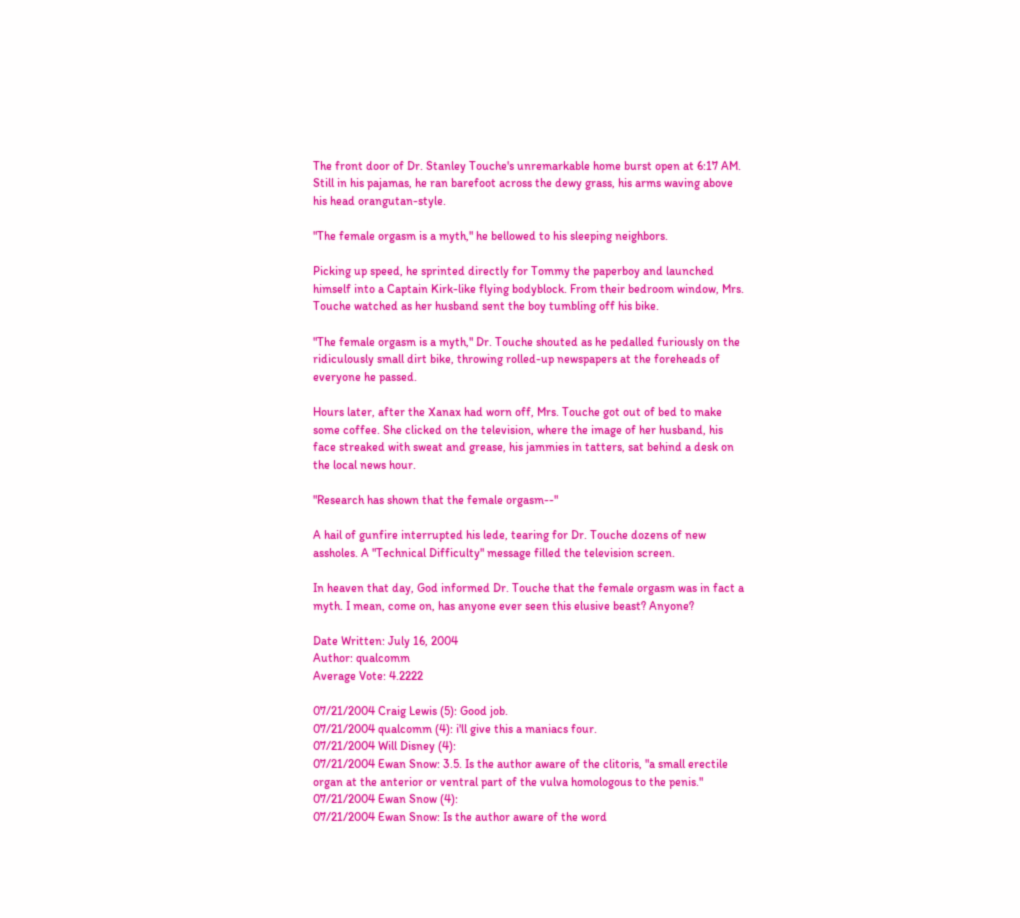The front door of Dr. Stanley Touche's unremarkable home burst open at 6:17 AM. Still in his pajamas, he ran barefoot across the dewy grass, his arms waving above his head orangutan-style.

"The female orgasm is a myth," he bellowed to his sleeping neighbors.

Picking up speed, he sprinted directly for Tommy the paperboy and launched himself into a Captain Kirk-like flying bodyblock. From their bedroom window, Mrs. Touche watched as her husband sent the boy tumbling off his bike.

"The female orgasm is a myth," Dr. Touche shouted as he pedalled furiously on the ridiculously small dirt bike, throwing rolled-up newspapers at the foreheads of everyone he passed.

Hours later, after the Xanax had worn off, Mrs. Touche got out of bed to make some coffee. She clicked on the television, where the image of her husband, his face streaked with sweat and grease, his jammies in tatters, sat behind a desk on the local news hour.

"Research has shown that the female orgasm--"

A hail of gunfire interrupted his lede, tearing for Dr. Touche dozens of new assholes. A "Technical Difficulty" message filled the television screen.

In heaven that day, God informed Dr. Touche that the female orgasm was in fact a myth. I mean, come on, has anyone ever seen this elusive beast? Anyone?

Date Written: July 16, 2004
Author: qualcomm
Average Vote: 4.2222

07/21/2004 Craig Lewis (5): Good job.
07/21/2004 qualcomm (4): i'll give this a maniacs four.
07/21/2004 Will Disney (4):
07/21/2004 Ewan Snow: 3.5. Is the author aware of the clitoris, "a small erectile organ at the anterior or ventral part of the vulva homologous to the penis."
07/21/2004 Ewan Snow (4):
07/21/2004 Ewan Snow: Is the author aware of the word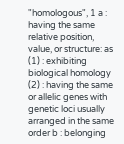"homologous", 1 a : having the same relative position, value, or structure: as (1) : exhibiting biological homology (2) : having the same or allelic genes with genetic loci usually arranged in the same order b : belonging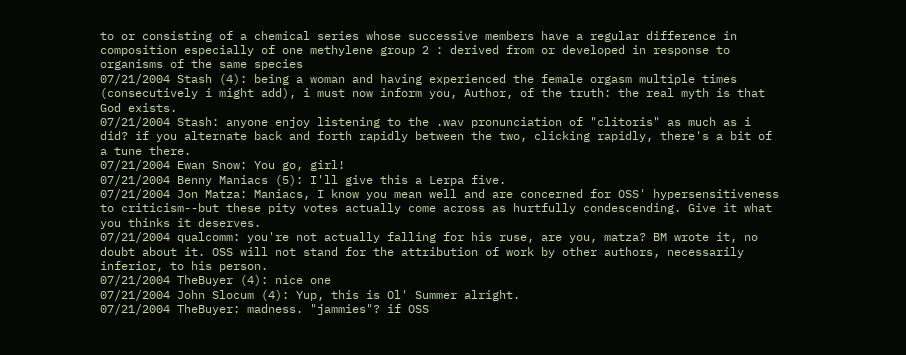to or consisting of a chemical series whose successive members have a regular difference in composition especially of one methylene group 2 : derived from or developed in response to organisms of the same species
07/21/2004 Stash (4): being a woman and having experienced the female orgasm multiple times (consecutively i might add), i must now inform you, Author, of the truth: the real myth is that God exists.
07/21/2004 Stash: anyone enjoy listening to the .wav pronunciation of "clitoris" as much as i did? if you alternate back and forth rapidly between the two, clicking rapidly, there's a bit of a tune there.
07/21/2004 Ewan Snow: You go, girl!
07/21/2004 Benny Maniacs (5): I'll give this a Lerpa five.
07/21/2004 Jon Matza: Maniacs, I know you mean well and are concerned for OSS' hypersensitiveness to criticism--but these pity votes actually come across as hurtfully condescending. Give it what you thinks it deserves.
07/21/2004 qualcomm: you're not actually falling for his ruse, are you, matza? BM wrote it, no doubt about it. OSS will not stand for the attribution of work by other authors, necessarily inferior, to his person.
07/21/2004 TheBuyer (4): nice one
07/21/2004 John Slocum (4): Yup, this is Ol' Summer alright.
07/21/2004 TheBuyer: madness. "jammies"? if OSS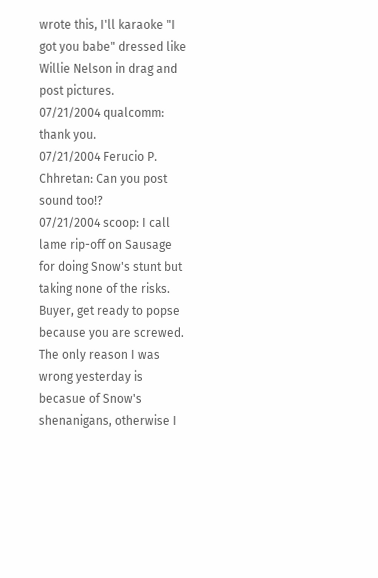wrote this, I'll karaoke "I got you babe" dressed like Willie Nelson in drag and post pictures.
07/21/2004 qualcomm: thank you.
07/21/2004 Ferucio P. Chhretan: Can you post sound too!?
07/21/2004 scoop: I call lame rip-off on Sausage for doing Snow's stunt but taking none of the risks. Buyer, get ready to popse because you are screwed. The only reason I was wrong yesterday is becasue of Snow's shenanigans, otherwise I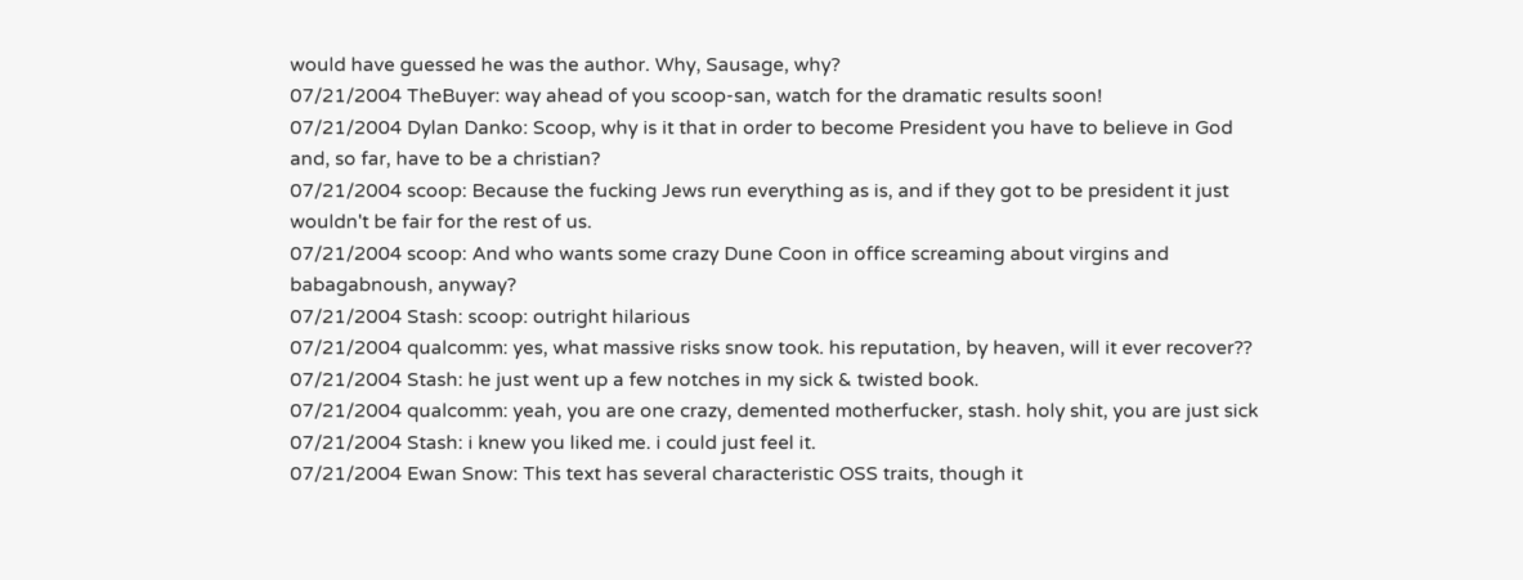would have guessed he was the author. Why, Sausage, why?
07/21/2004 TheBuyer: way ahead of you scoop-san, watch for the dramatic results soon!
07/21/2004 Dylan Danko: Scoop, why is it that in order to become President you have to believe in God and, so far, have to be a christian?
07/21/2004 scoop: Because the fucking Jews run everything as is, and if they got to be president it just wouldn't be fair for the rest of us.
07/21/2004 scoop: And who wants some crazy Dune Coon in office screaming about virgins and babagabnoush, anyway?
07/21/2004 Stash: scoop: outright hilarious
07/21/2004 qualcomm: yes, what massive risks snow took. his reputation, by heaven, will it ever recover??
07/21/2004 Stash: he just went up a few notches in my sick & twisted book.
07/21/2004 qualcomm: yeah, you are one crazy, demented motherfucker, stash. holy shit, you are just sick
07/21/2004 Stash: i knew you liked me. i could just feel it.
07/21/2004 Ewan Snow: This text has several characteristic OSS traits, though it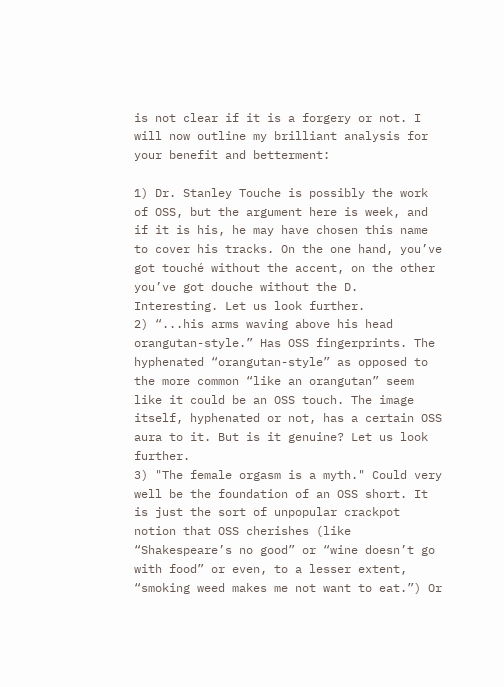is not clear if it is a forgery or not. I will now outline my brilliant analysis for your benefit and betterment:

1) Dr. Stanley Touche is possibly the work of OSS, but the argument here is week, and if it is his, he may have chosen this name to cover his tracks. On the one hand, you’ve got touché without the accent, on the other you’ve got douche without the D. Interesting. Let us look further.
2) “...his arms waving above his head orangutan-style.” Has OSS fingerprints. The hyphenated “orangutan-style” as opposed to the more common “like an orangutan” seem like it could be an OSS touch. The image itself, hyphenated or not, has a certain OSS aura to it. But is it genuine? Let us look further.
3) "The female orgasm is a myth." Could very well be the foundation of an OSS short. It is just the sort of unpopular crackpot notion that OSS cherishes (like “Shakespeare’s no good” or “wine doesn’t go with food” or even, to a lesser extent, “smoking weed makes me not want to eat.”) Or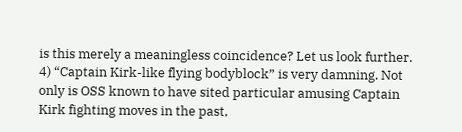is this merely a meaningless coincidence? Let us look further.
4) “Captain Kirk-like flying bodyblock” is very damning. Not only is OSS known to have sited particular amusing Captain Kirk fighting moves in the past,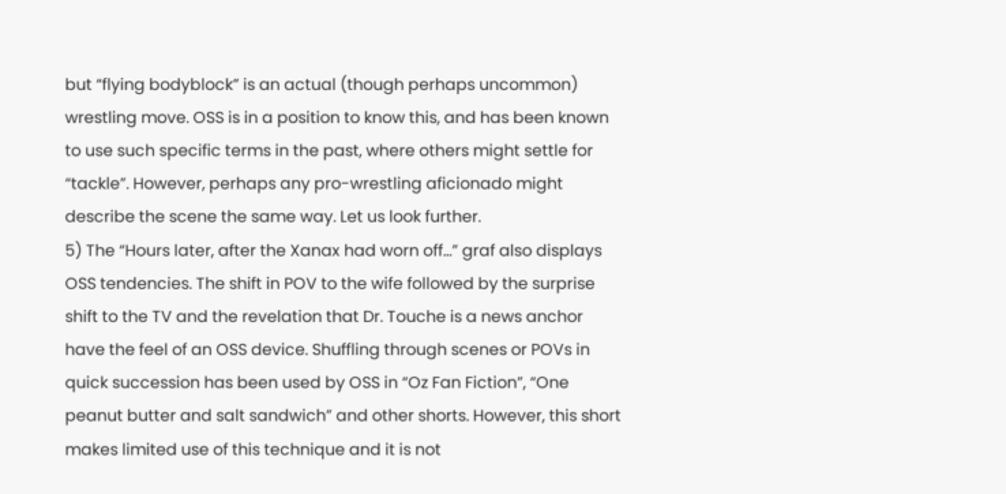but “flying bodyblock” is an actual (though perhaps uncommon) wrestling move. OSS is in a position to know this, and has been known to use such specific terms in the past, where others might settle for “tackle”. However, perhaps any pro-wrestling aficionado might describe the scene the same way. Let us look further.
5) The “Hours later, after the Xanax had worn off...” graf also displays OSS tendencies. The shift in POV to the wife followed by the surprise shift to the TV and the revelation that Dr. Touche is a news anchor have the feel of an OSS device. Shuffling through scenes or POVs in quick succession has been used by OSS in “Oz Fan Fiction”, “One peanut butter and salt sandwich” and other shorts. However, this short makes limited use of this technique and it is not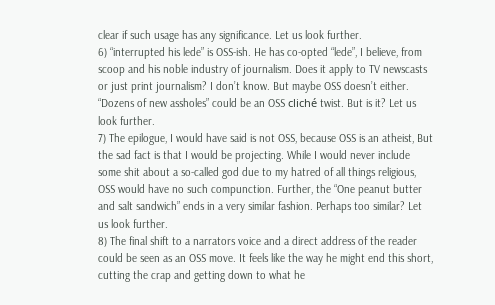clear if such usage has any significance. Let us look further.
6) “interrupted his lede” is OSS-ish. He has co-opted “lede”, I believe, from scoop and his noble industry of journalism. Does it apply to TV newscasts or just print journalism? I don’t know. But maybe OSS doesn’t either. “Dozens of new assholes” could be an OSS cliché twist. But is it? Let us look further.
7) The epilogue, I would have said is not OSS, because OSS is an atheist, But the sad fact is that I would be projecting. While I would never include some shit about a so-called god due to my hatred of all things religious, OSS would have no such compunction. Further, the “One peanut butter and salt sandwich” ends in a very similar fashion. Perhaps too similar? Let us look further.
8) The final shift to a narrators voice and a direct address of the reader could be seen as an OSS move. It feels like the way he might end this short, cutting the crap and getting down to what he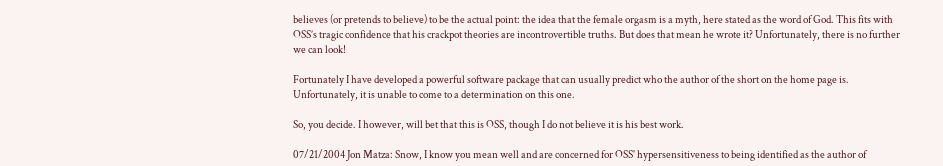believes (or pretends to believe) to be the actual point: the idea that the female orgasm is a myth, here stated as the word of God. This fits with OSS’s tragic confidence that his crackpot theories are incontrovertible truths. But does that mean he wrote it? Unfortunately, there is no further we can look!

Fortunately I have developed a powerful software package that can usually predict who the author of the short on the home page is. Unfortunately, it is unable to come to a determination on this one.

So, you decide. I however, will bet that this is OSS, though I do not believe it is his best work.

07/21/2004 Jon Matza: Snow, I know you mean well and are concerned for OSS' hypersensitiveness to being identified as the author of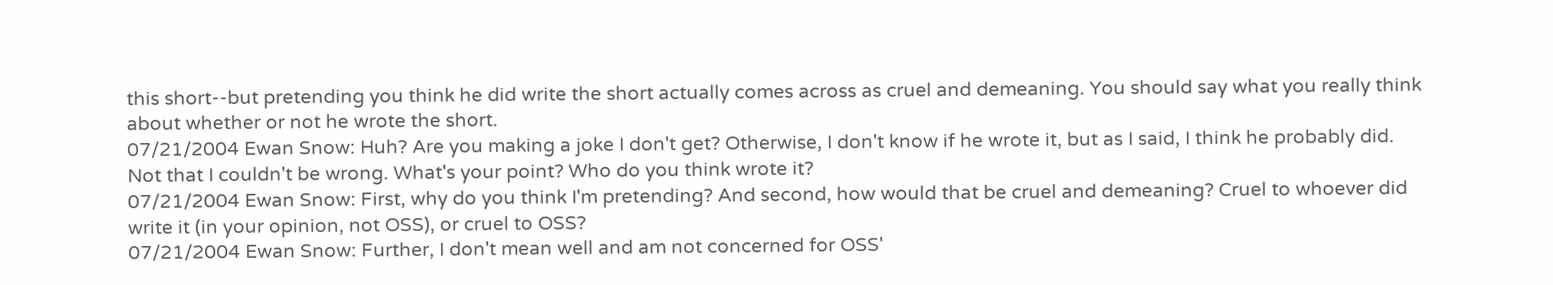this short--but pretending you think he did write the short actually comes across as cruel and demeaning. You should say what you really think about whether or not he wrote the short.
07/21/2004 Ewan Snow: Huh? Are you making a joke I don't get? Otherwise, I don't know if he wrote it, but as I said, I think he probably did. Not that I couldn't be wrong. What's your point? Who do you think wrote it?
07/21/2004 Ewan Snow: First, why do you think I'm pretending? And second, how would that be cruel and demeaning? Cruel to whoever did write it (in your opinion, not OSS), or cruel to OSS?
07/21/2004 Ewan Snow: Further, I don't mean well and am not concerned for OSS'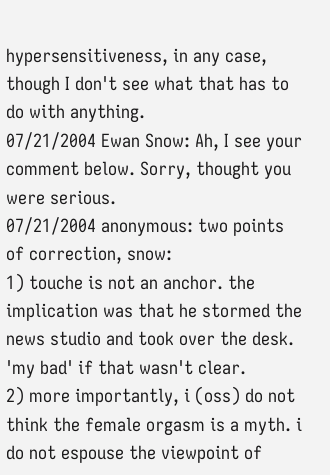hypersensitiveness, in any case, though I don't see what that has to do with anything.
07/21/2004 Ewan Snow: Ah, I see your comment below. Sorry, thought you were serious.
07/21/2004 anonymous: two points of correction, snow:
1) touche is not an anchor. the implication was that he stormed the news studio and took over the desk. 'my bad' if that wasn't clear.
2) more importantly, i (oss) do not think the female orgasm is a myth. i do not espouse the viewpoint of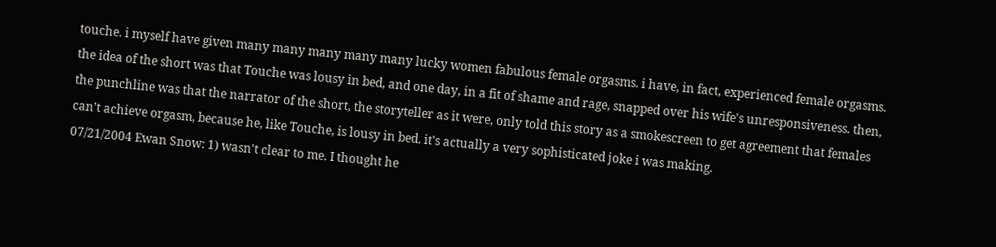touche. i myself have given many many many many many lucky women fabulous female orgasms. i have, in fact, experienced female orgasms. the idea of the short was that Touche was lousy in bed, and one day, in a fit of shame and rage, snapped over his wife's unresponsiveness. then, the punchline was that the narrator of the short, the storyteller as it were, only told this story as a smokescreen to get agreement that females can't achieve orgasm, because he, like Touche, is lousy in bed. it's actually a very sophisticated joke i was making.
07/21/2004 Ewan Snow: 1) wasn't clear to me. I thought he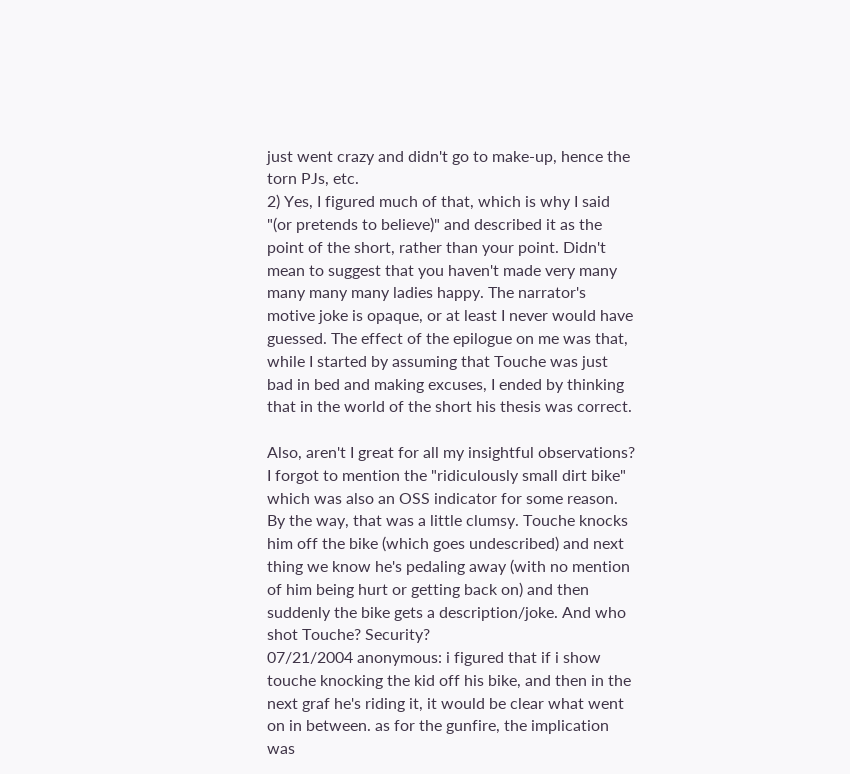just went crazy and didn't go to make-up, hence the torn PJs, etc.
2) Yes, I figured much of that, which is why I said "(or pretends to believe)" and described it as the point of the short, rather than your point. Didn't mean to suggest that you haven't made very many many many many ladies happy. The narrator's motive joke is opaque, or at least I never would have guessed. The effect of the epilogue on me was that, while I started by assuming that Touche was just bad in bed and making excuses, I ended by thinking that in the world of the short his thesis was correct.

Also, aren't I great for all my insightful observations? I forgot to mention the "ridiculously small dirt bike" which was also an OSS indicator for some reason. By the way, that was a little clumsy. Touche knocks him off the bike (which goes undescribed) and next thing we know he's pedaling away (with no mention of him being hurt or getting back on) and then suddenly the bike gets a description/joke. And who shot Touche? Security?
07/21/2004 anonymous: i figured that if i show touche knocking the kid off his bike, and then in the next graf he's riding it, it would be clear what went on in between. as for the gunfire, the implication was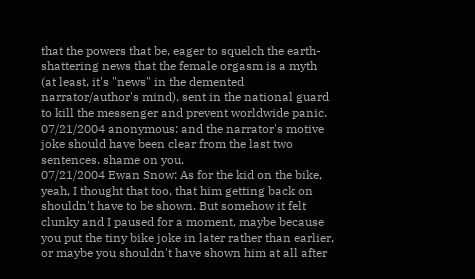that the powers that be, eager to squelch the earth-shattering news that the female orgasm is a myth (at least, it's "news" in the demented narrator/author's mind), sent in the national guard to kill the messenger and prevent worldwide panic.
07/21/2004 anonymous: and the narrator's motive joke should have been clear from the last two sentences. shame on you.
07/21/2004 Ewan Snow: As for the kid on the bike, yeah, I thought that too, that him getting back on shouldn't have to be shown. But somehow it felt clunky and I paused for a moment, maybe because you put the tiny bike joke in later rather than earlier, or maybe you shouldn't have shown him at all after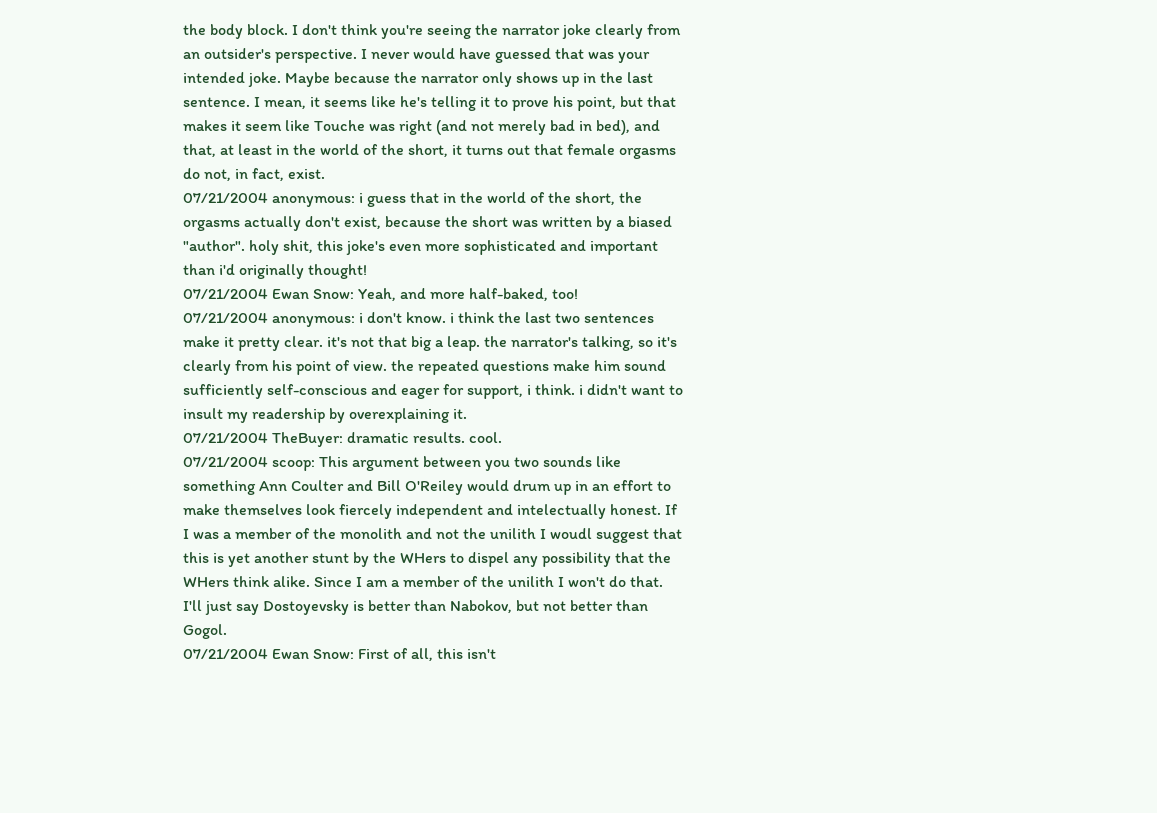the body block. I don't think you're seeing the narrator joke clearly from an outsider's perspective. I never would have guessed that was your intended joke. Maybe because the narrator only shows up in the last sentence. I mean, it seems like he's telling it to prove his point, but that makes it seem like Touche was right (and not merely bad in bed), and that, at least in the world of the short, it turns out that female orgasms do not, in fact, exist.
07/21/2004 anonymous: i guess that in the world of the short, the orgasms actually don't exist, because the short was written by a biased "author". holy shit, this joke's even more sophisticated and important than i'd originally thought!
07/21/2004 Ewan Snow: Yeah, and more half-baked, too!
07/21/2004 anonymous: i don't know. i think the last two sentences make it pretty clear. it's not that big a leap. the narrator's talking, so it's clearly from his point of view. the repeated questions make him sound sufficiently self-conscious and eager for support, i think. i didn't want to insult my readership by overexplaining it.
07/21/2004 TheBuyer: dramatic results. cool.
07/21/2004 scoop: This argument between you two sounds like something Ann Coulter and Bill O'Reiley would drum up in an effort to make themselves look fiercely independent and intelectually honest. If I was a member of the monolith and not the unilith I woudl suggest that this is yet another stunt by the WHers to dispel any possibility that the WHers think alike. Since I am a member of the unilith I won't do that. I'll just say Dostoyevsky is better than Nabokov, but not better than Gogol.
07/21/2004 Ewan Snow: First of all, this isn't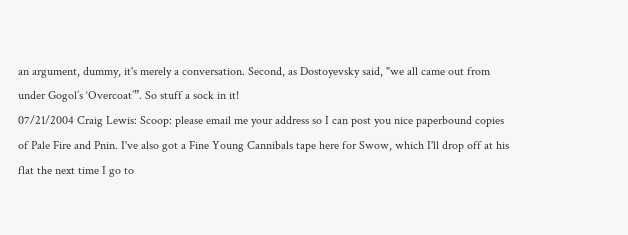an argument, dummy, it's merely a conversation. Second, as Dostoyevsky said, "we all came out from under Gogol’s ‘Overcoat’”. So stuff a sock in it!
07/21/2004 Craig Lewis: Scoop: please email me your address so I can post you nice paperbound copies of Pale Fire and Pnin. I've also got a Fine Young Cannibals tape here for Swow, which I'll drop off at his flat the next time I go to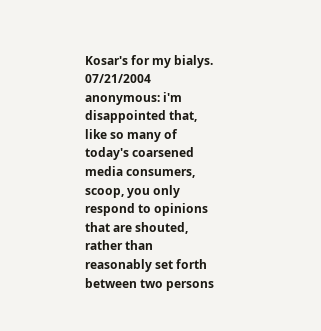Kosar's for my bialys.
07/21/2004 anonymous: i'm disappointed that, like so many of today's coarsened media consumers, scoop, you only respond to opinions that are shouted, rather than reasonably set forth between two persons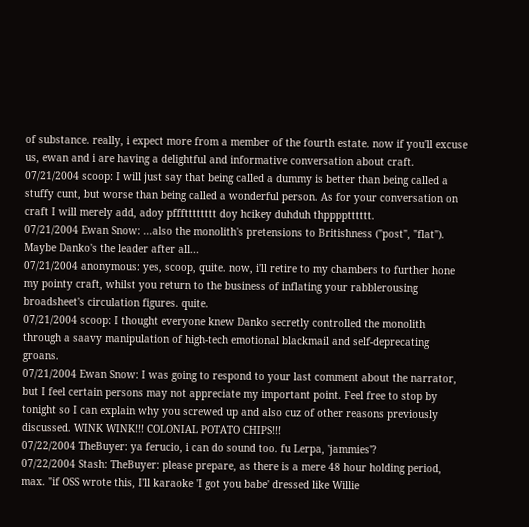of substance. really, i expect more from a member of the fourth estate. now if you'll excuse us, ewan and i are having a delightful and informative conversation about craft.
07/21/2004 scoop: I will just say that being called a dummy is better than being called a stuffy cunt, but worse than being called a wonderful person. As for your conversation on craft I will merely add, adoy pffftttttttt doy hcikey duhduh thpppptttttt.
07/21/2004 Ewan Snow: ...also the monolith's pretensions to Britishness ("post", "flat"). Maybe Danko's the leader after all...
07/21/2004 anonymous: yes, scoop, quite. now, i'll retire to my chambers to further hone my pointy craft, whilst you return to the business of inflating your rabblerousing broadsheet's circulation figures. quite.
07/21/2004 scoop: I thought everyone knew Danko secretly controlled the monolith through a saavy manipulation of high-tech emotional blackmail and self-deprecating groans.
07/21/2004 Ewan Snow: I was going to respond to your last comment about the narrator, but I feel certain persons may not appreciate my important point. Feel free to stop by tonight so I can explain why you screwed up and also cuz of other reasons previously discussed. WINK WINK!!! COLONIAL POTATO CHIPS!!!
07/22/2004 TheBuyer: ya ferucio, i can do sound too. fu Lerpa, 'jammies'?
07/22/2004 Stash: TheBuyer: please prepare, as there is a mere 48 hour holding period, max. "if OSS wrote this, I'll karaoke 'I got you babe' dressed like Willie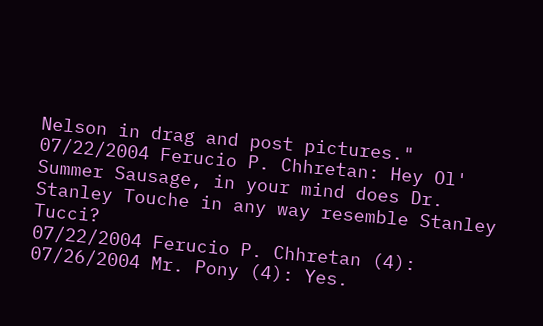Nelson in drag and post pictures."
07/22/2004 Ferucio P. Chhretan: Hey Ol' Summer Sausage, in your mind does Dr. Stanley Touche in any way resemble Stanley Tucci?
07/22/2004 Ferucio P. Chhretan (4):
07/26/2004 Mr. Pony (4): Yes.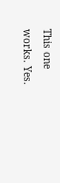This one works. Yes.